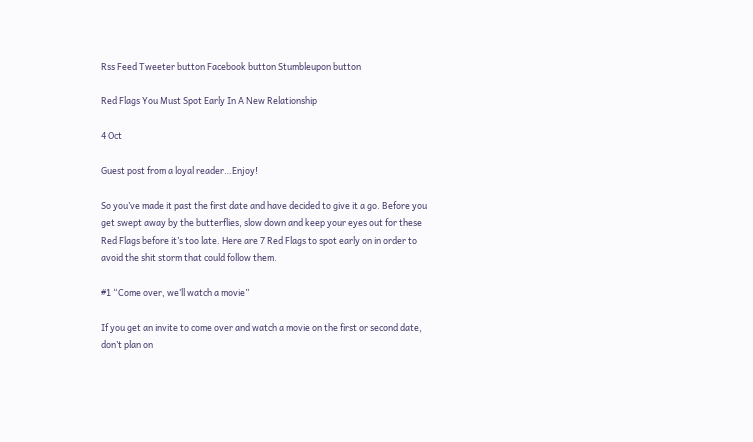Rss Feed Tweeter button Facebook button Stumbleupon button

Red Flags You Must Spot Early In A New Relationship

4 Oct

Guest post from a loyal reader…Enjoy!

So you’ve made it past the first date and have decided to give it a go. Before you get swept away by the butterflies, slow down and keep your eyes out for these Red Flags before it’s too late. Here are 7 Red Flags to spot early on in order to avoid the shit storm that could follow them.

#1 “Come over, we’ll watch a movie”

If you get an invite to come over and watch a movie on the first or second date, don’t plan on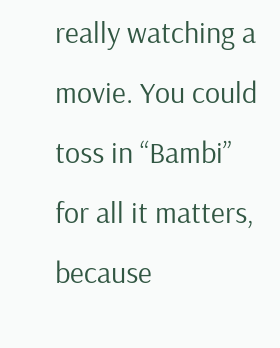really watching a movie. You could toss in “Bambi” for all it matters, because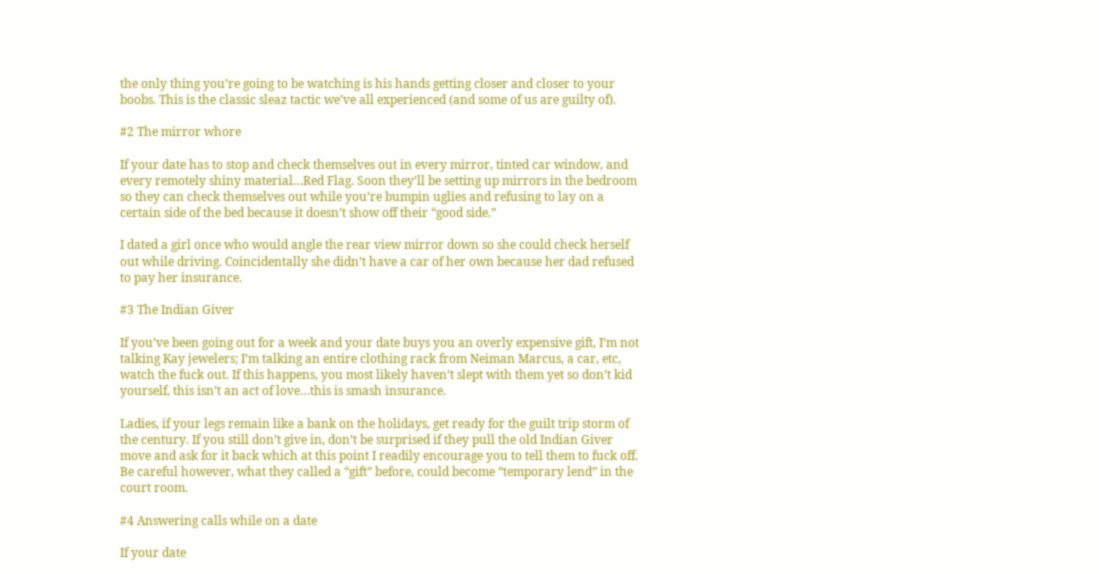the only thing you’re going to be watching is his hands getting closer and closer to your boobs. This is the classic sleaz tactic we’ve all experienced (and some of us are guilty of).

#2 The mirror whore

If your date has to stop and check themselves out in every mirror, tinted car window, and every remotely shiny material…Red Flag. Soon they’ll be setting up mirrors in the bedroom so they can check themselves out while you’re bumpin uglies and refusing to lay on a certain side of the bed because it doesn’t show off their “good side.”

I dated a girl once who would angle the rear view mirror down so she could check herself out while driving. Coincidentally she didn’t have a car of her own because her dad refused to pay her insurance.

#3 The Indian Giver

If you’ve been going out for a week and your date buys you an overly expensive gift, I’m not talking Kay jewelers; I’m talking an entire clothing rack from Neiman Marcus, a car, etc, watch the fuck out. If this happens, you most likely haven’t slept with them yet so don’t kid yourself, this isn’t an act of love…this is smash insurance.

Ladies, if your legs remain like a bank on the holidays, get ready for the guilt trip storm of the century. If you still don’t give in, don’t be surprised if they pull the old Indian Giver move and ask for it back which at this point I readily encourage you to tell them to fuck off. Be careful however, what they called a “gift” before, could become “temporary lend” in the court room.

#4 Answering calls while on a date

If your date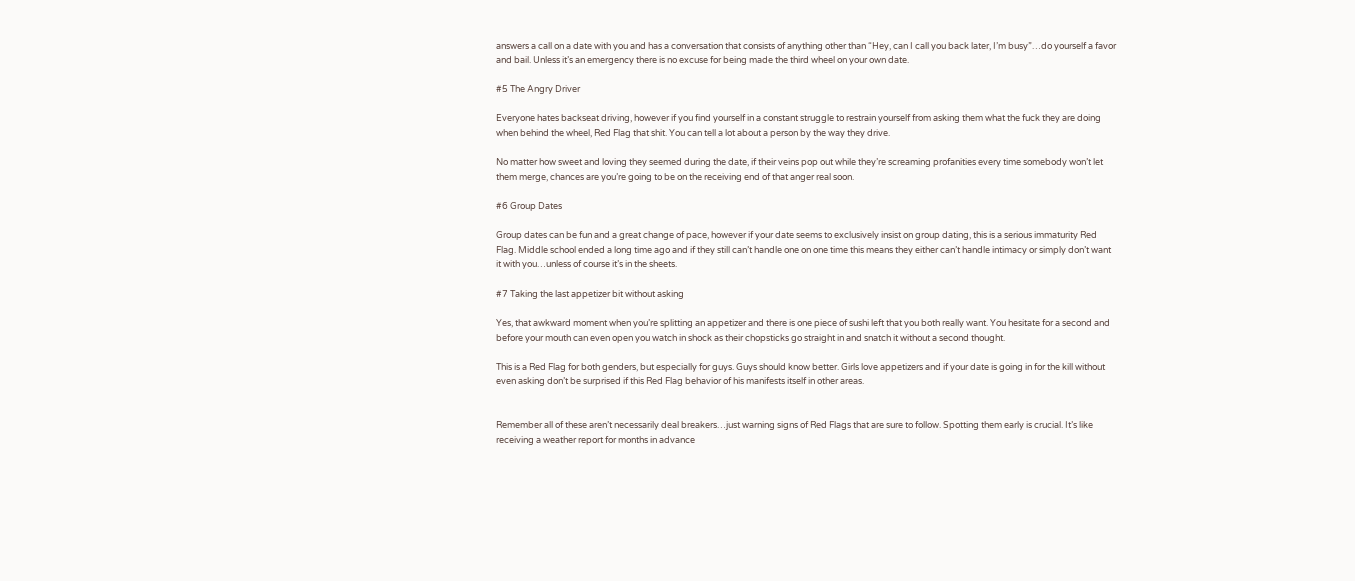answers a call on a date with you and has a conversation that consists of anything other than “Hey, can I call you back later, I’m busy”…do yourself a favor and bail. Unless it’s an emergency there is no excuse for being made the third wheel on your own date.

#5 The Angry Driver

Everyone hates backseat driving, however if you find yourself in a constant struggle to restrain yourself from asking them what the fuck they are doing when behind the wheel, Red Flag that shit. You can tell a lot about a person by the way they drive.

No matter how sweet and loving they seemed during the date, if their veins pop out while they’re screaming profanities every time somebody won’t let them merge, chances are you’re going to be on the receiving end of that anger real soon.

#6 Group Dates

Group dates can be fun and a great change of pace, however if your date seems to exclusively insist on group dating, this is a serious immaturity Red Flag. Middle school ended a long time ago and if they still can’t handle one on one time this means they either can’t handle intimacy or simply don’t want it with you…unless of course it’s in the sheets.

#7 Taking the last appetizer bit without asking

Yes, that awkward moment when you’re splitting an appetizer and there is one piece of sushi left that you both really want. You hesitate for a second and before your mouth can even open you watch in shock as their chopsticks go straight in and snatch it without a second thought.

This is a Red Flag for both genders, but especially for guys. Guys should know better. Girls love appetizers and if your date is going in for the kill without even asking don’t be surprised if this Red Flag behavior of his manifests itself in other areas.


Remember all of these aren’t necessarily deal breakers…just warning signs of Red Flags that are sure to follow. Spotting them early is crucial. It’s like receiving a weather report for months in advance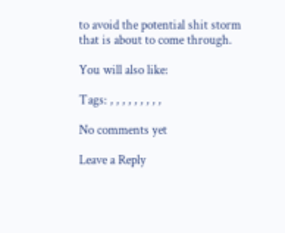to avoid the potential shit storm that is about to come through.

You will also like:

Tags: , , , , , , , , ,

No comments yet

Leave a Reply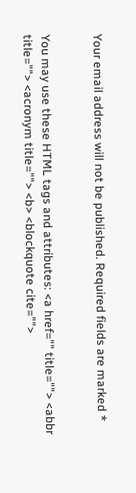Your email address will not be published. Required fields are marked *


You may use these HTML tags and attributes: <a href="" title=""> <abbr title=""> <acronym title=""> <b> <blockquote cite="">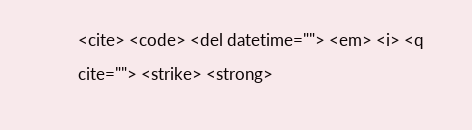<cite> <code> <del datetime=""> <em> <i> <q cite=""> <strike> <strong>